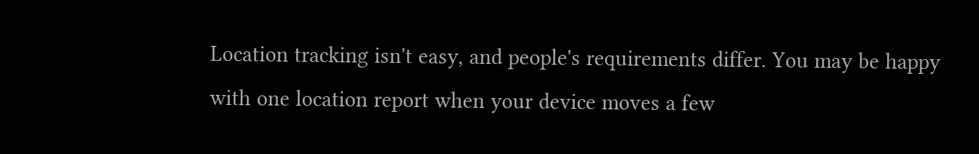Location tracking isn't easy, and people's requirements differ. You may be happy with one location report when your device moves a few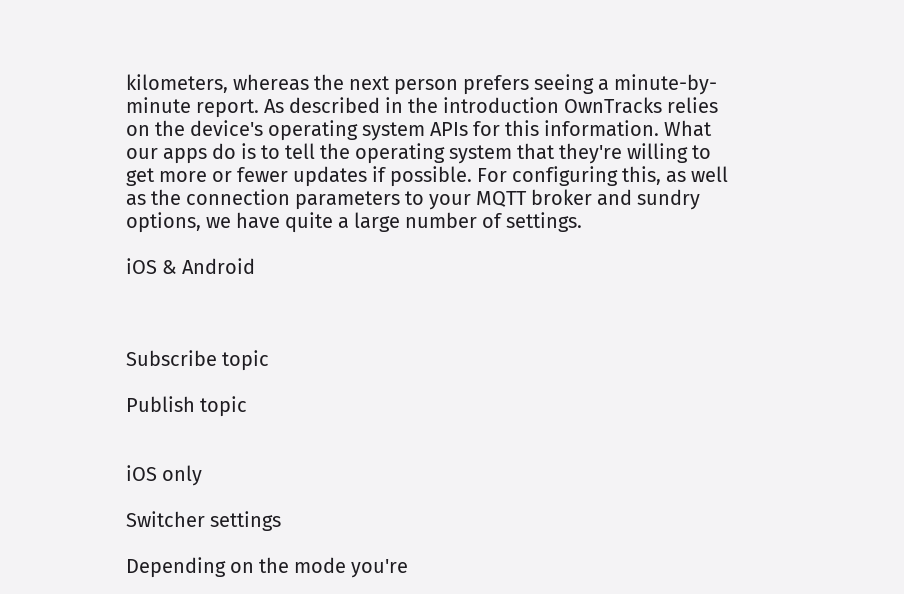kilometers, whereas the next person prefers seeing a minute-by-minute report. As described in the introduction OwnTracks relies on the device's operating system APIs for this information. What our apps do is to tell the operating system that they're willing to get more or fewer updates if possible. For configuring this, as well as the connection parameters to your MQTT broker and sundry options, we have quite a large number of settings.

iOS & Android



Subscribe topic

Publish topic


iOS only

Switcher settings

Depending on the mode you're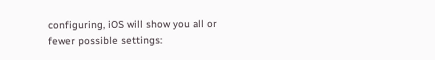configuring, iOS will show you all or fewer possible settings: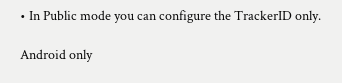• In Public mode you can configure the TrackerID only.

Android only